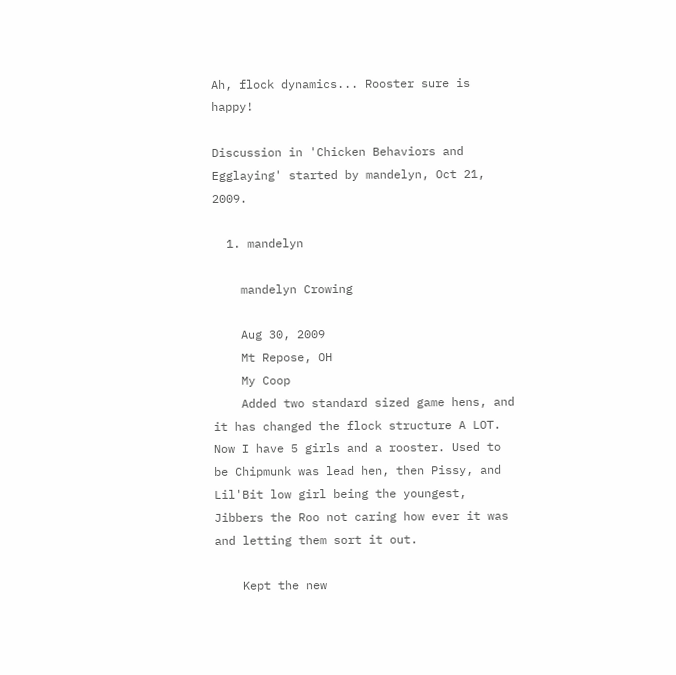Ah, flock dynamics... Rooster sure is happy!

Discussion in 'Chicken Behaviors and Egglaying' started by mandelyn, Oct 21, 2009.

  1. mandelyn

    mandelyn Crowing

    Aug 30, 2009
    Mt Repose, OH
    My Coop
    Added two standard sized game hens, and it has changed the flock structure A LOT. Now I have 5 girls and a rooster. Used to be Chipmunk was lead hen, then Pissy, and Lil'Bit low girl being the youngest, Jibbers the Roo not caring how ever it was and letting them sort it out.

    Kept the new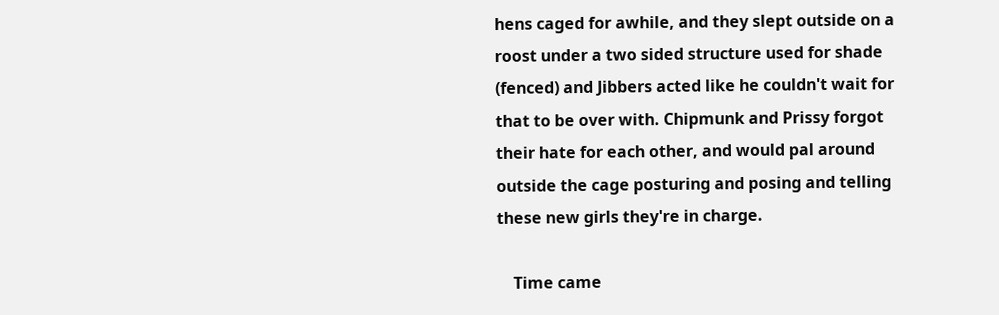hens caged for awhile, and they slept outside on a roost under a two sided structure used for shade (fenced) and Jibbers acted like he couldn't wait for that to be over with. Chipmunk and Prissy forgot their hate for each other, and would pal around outside the cage posturing and posing and telling these new girls they're in charge.

    Time came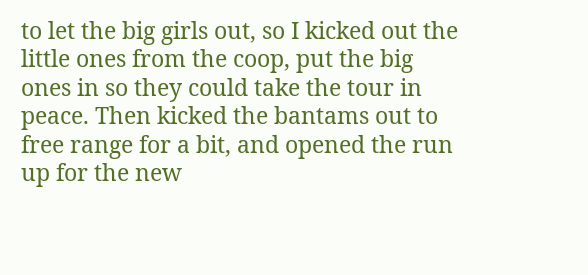to let the big girls out, so I kicked out the little ones from the coop, put the big ones in so they could take the tour in peace. Then kicked the bantams out to free range for a bit, and opened the run up for the new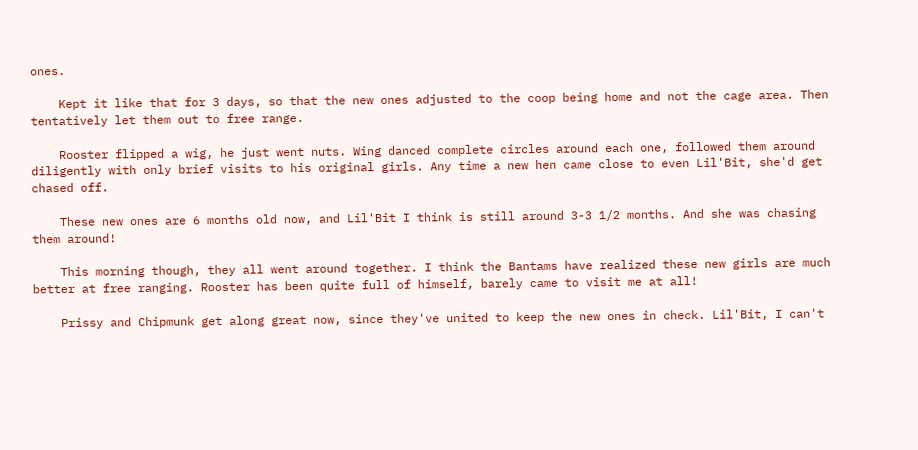ones.

    Kept it like that for 3 days, so that the new ones adjusted to the coop being home and not the cage area. Then tentatively let them out to free range.

    Rooster flipped a wig, he just went nuts. Wing danced complete circles around each one, followed them around diligently with only brief visits to his original girls. Any time a new hen came close to even Lil'Bit, she'd get chased off.

    These new ones are 6 months old now, and Lil'Bit I think is still around 3-3 1/2 months. And she was chasing them around!

    This morning though, they all went around together. I think the Bantams have realized these new girls are much better at free ranging. Rooster has been quite full of himself, barely came to visit me at all!

    Prissy and Chipmunk get along great now, since they've united to keep the new ones in check. Lil'Bit, I can't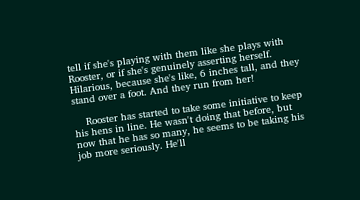tell if she's playing with them like she plays with Rooster, or if she's genuinely asserting herself. Hilarious, because she's like, 6 inches tall, and they stand over a foot. And they run from her!

    Rooster has started to take some initiative to keep his hens in line. He wasn't doing that before, but now that he has so many, he seems to be taking his job more seriously. He'll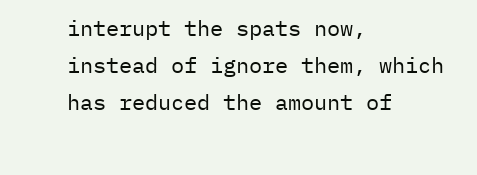interupt the spats now, instead of ignore them, which has reduced the amount of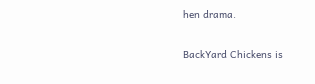hen drama.

BackYard Chickens is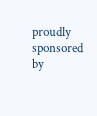proudly sponsored by